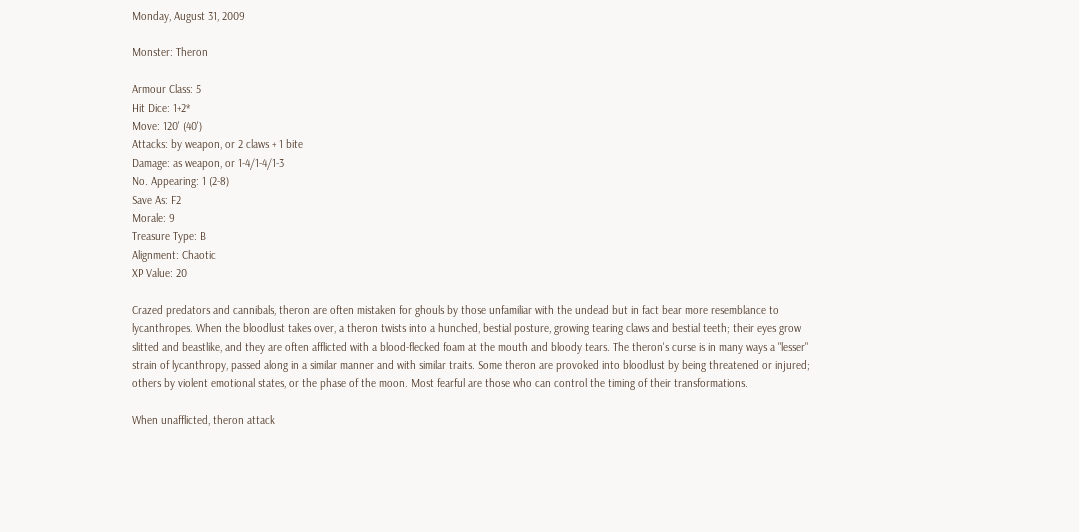Monday, August 31, 2009

Monster: Theron

Armour Class: 5
Hit Dice: 1+2*
Move: 120' (40')
Attacks: by weapon, or 2 claws + 1 bite
Damage: as weapon, or 1-4/1-4/1-3
No. Appearing: 1 (2-8)
Save As: F2
Morale: 9
Treasure Type: B
Alignment: Chaotic
XP Value: 20

Crazed predators and cannibals, theron are often mistaken for ghouls by those unfamiliar with the undead but in fact bear more resemblance to lycanthropes. When the bloodlust takes over, a theron twists into a hunched, bestial posture, growing tearing claws and bestial teeth; their eyes grow slitted and beastlike, and they are often afflicted with a blood-flecked foam at the mouth and bloody tears. The theron's curse is in many ways a "lesser" strain of lycanthropy, passed along in a similar manner and with similar traits. Some theron are provoked into bloodlust by being threatened or injured; others by violent emotional states, or the phase of the moon. Most fearful are those who can control the timing of their transformations.

When unafflicted, theron attack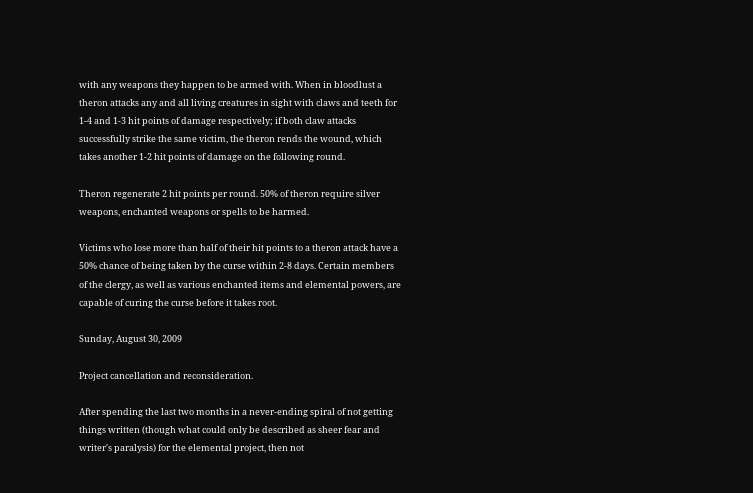with any weapons they happen to be armed with. When in bloodlust a theron attacks any and all living creatures in sight with claws and teeth for 1-4 and 1-3 hit points of damage respectively; if both claw attacks successfully strike the same victim, the theron rends the wound, which takes another 1-2 hit points of damage on the following round.

Theron regenerate 2 hit points per round. 50% of theron require silver weapons, enchanted weapons or spells to be harmed.

Victims who lose more than half of their hit points to a theron attack have a 50% chance of being taken by the curse within 2-8 days. Certain members of the clergy, as well as various enchanted items and elemental powers, are capable of curing the curse before it takes root.

Sunday, August 30, 2009

Project cancellation and reconsideration.

After spending the last two months in a never-ending spiral of not getting things written (though what could only be described as sheer fear and writer's paralysis) for the elemental project, then not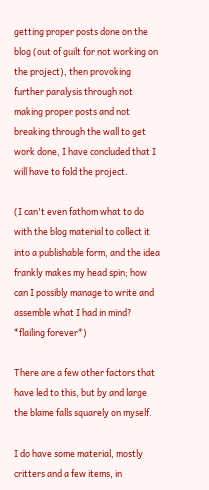getting proper posts done on the blog (out of guilt for not working on the project), then provoking further paralysis through not making proper posts and not breaking through the wall to get work done, I have concluded that I will have to fold the project.

(I can't even fathom what to do with the blog material to collect it into a publishable form, and the idea frankly makes my head spin; how can I possibly manage to write and assemble what I had in mind? *flailing forever*)

There are a few other factors that have led to this, but by and large the blame falls squarely on myself.

I do have some material, mostly critters and a few items, in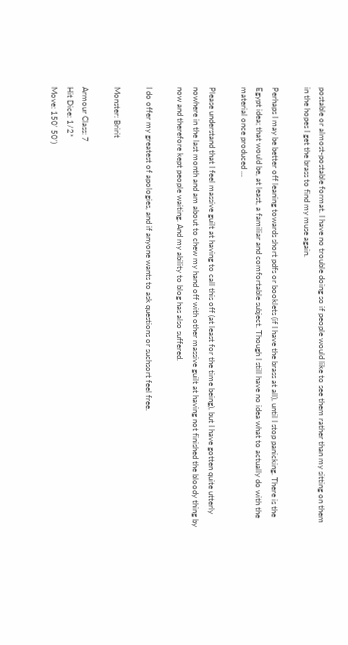postable or almost-postable format. I have no trouble doing so if people would like to see them rather than my sitting on them in the hopes I get the brass to find my muse again.

Perhaps I may be better off leaning towards short pdfs or booklets (if I have the brass at all), until I stop panicking. There is the Egypt idea; that would be, at least, a familiar and comfortable subject. Though I still have no idea what to actually do with the material once produced ...

Please understand that I feel massive guilt at having to call this off (at least for the time being), but I have gotten quite utterly nowhere in the last month and am about to chew my hand off with other massive guilt at having not finished the bloody thing by now and therefore kept people waiting. And my ability to blog has also suffered.

I do offer my greatest of apologies, and if anyone wants to ask questions or suchsort feel free.

Monster: Bririt

Armour Class: 7
Hit Dice: 1/2*
Move: 150' 50')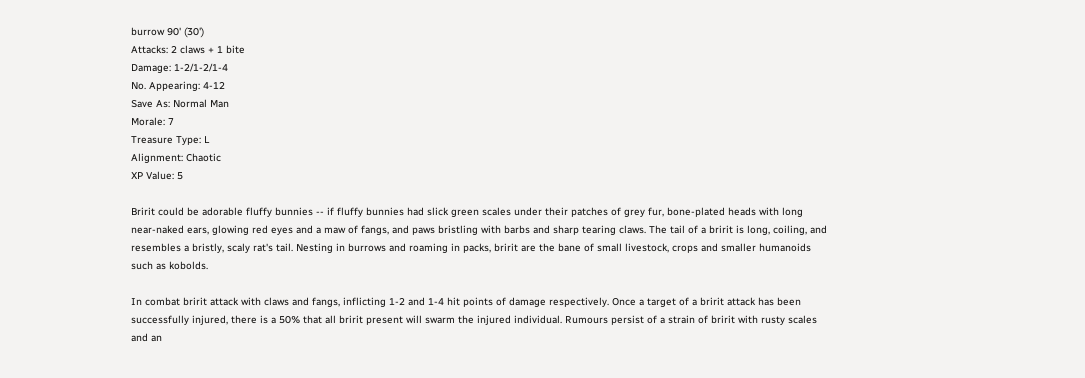burrow 90' (30')
Attacks: 2 claws + 1 bite
Damage: 1-2/1-2/1-4
No. Appearing: 4-12
Save As: Normal Man
Morale: 7
Treasure Type: L
Alignment: Chaotic
XP Value: 5

Bririt could be adorable fluffy bunnies -- if fluffy bunnies had slick green scales under their patches of grey fur, bone-plated heads with long near-naked ears, glowing red eyes and a maw of fangs, and paws bristling with barbs and sharp tearing claws. The tail of a bririt is long, coiling, and resembles a bristly, scaly rat's tail. Nesting in burrows and roaming in packs, bririt are the bane of small livestock, crops and smaller humanoids such as kobolds.

In combat bririt attack with claws and fangs, inflicting 1-2 and 1-4 hit points of damage respectively. Once a target of a bririt attack has been successfully injured, there is a 50% that all bririt present will swarm the injured individual. Rumours persist of a strain of bririt with rusty scales and an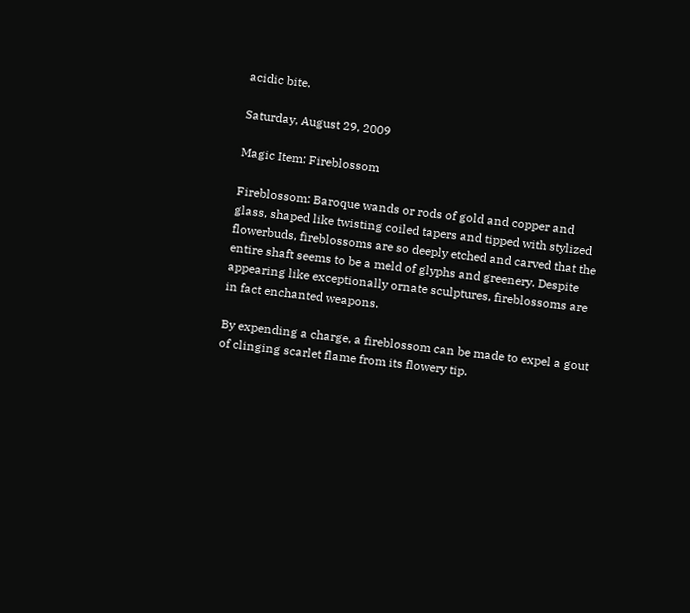acidic bite.

Saturday, August 29, 2009

Magic Item: Fireblossom

Fireblossom: Baroque wands or rods of gold and copper and glass, shaped like twisting coiled tapers and tipped with stylized flowerbuds, fireblossoms are so deeply etched and carved that the entire shaft seems to be a meld of glyphs and greenery. Despite appearing like exceptionally ornate sculptures, fireblossoms are in fact enchanted weapons.

By expending a charge, a fireblossom can be made to expel a gout of clinging scarlet flame from its flowery tip.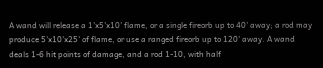A wand will release a 1'x5'x10' flame, or a single fireorb up to 40' away; a rod may produce 5'x10'x25' of flame, or use a ranged fireorb up to 120' away. A wand deals 1-6 hit points of damage, and a rod 1-10, with half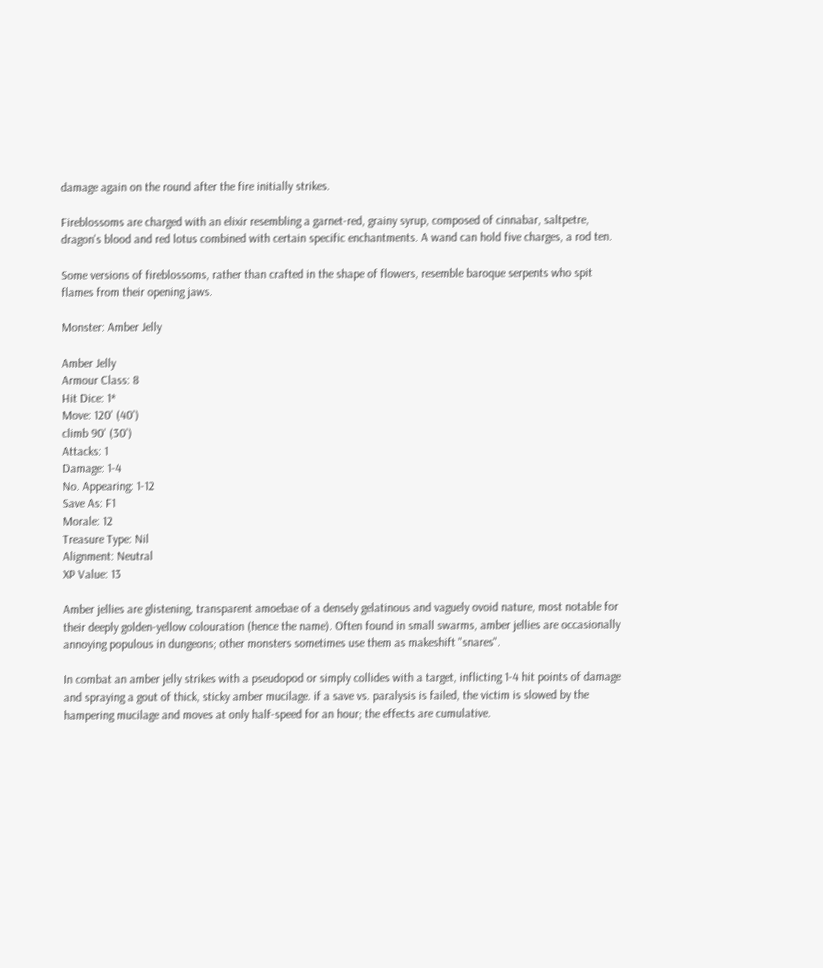damage again on the round after the fire initially strikes.

Fireblossoms are charged with an elixir resembling a garnet-red, grainy syrup, composed of cinnabar, saltpetre, dragon's blood and red lotus combined with certain specific enchantments. A wand can hold five charges, a rod ten.

Some versions of fireblossoms, rather than crafted in the shape of flowers, resemble baroque serpents who spit flames from their opening jaws.

Monster: Amber Jelly

Amber Jelly
Armour Class: 8
Hit Dice: 1*
Move: 120' (40')
climb 90' (30')
Attacks: 1
Damage: 1-4
No. Appearing: 1-12
Save As: F1
Morale: 12
Treasure Type: Nil
Alignment: Neutral
XP Value: 13

Amber jellies are glistening, transparent amoebae of a densely gelatinous and vaguely ovoid nature, most notable for their deeply golden-yellow colouration (hence the name). Often found in small swarms, amber jellies are occasionally annoying populous in dungeons; other monsters sometimes use them as makeshift "snares".

In combat an amber jelly strikes with a pseudopod or simply collides with a target, inflicting 1-4 hit points of damage and spraying a gout of thick, sticky amber mucilage. if a save vs. paralysis is failed, the victim is slowed by the hampering mucilage and moves at only half-speed for an hour; the effects are cumulative.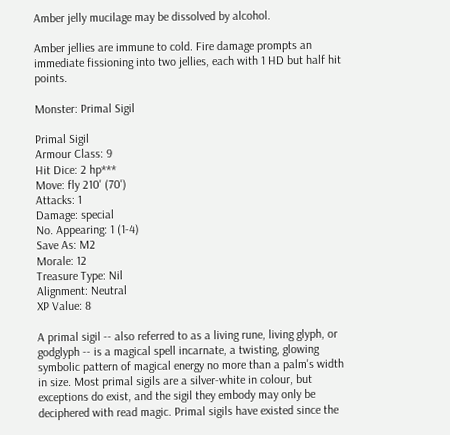Amber jelly mucilage may be dissolved by alcohol.

Amber jellies are immune to cold. Fire damage prompts an immediate fissioning into two jellies, each with 1 HD but half hit points.

Monster: Primal Sigil

Primal Sigil
Armour Class: 9
Hit Dice: 2 hp***
Move: fly 210' (70')
Attacks: 1
Damage: special
No. Appearing: 1 (1-4)
Save As: M2
Morale: 12
Treasure Type: Nil
Alignment: Neutral
XP Value: 8

A primal sigil -- also referred to as a living rune, living glyph, or godglyph -- is a magical spell incarnate, a twisting, glowing symbolic pattern of magical energy no more than a palm's width in size. Most primal sigils are a silver-white in colour, but exceptions do exist, and the sigil they embody may only be deciphered with read magic. Primal sigils have existed since the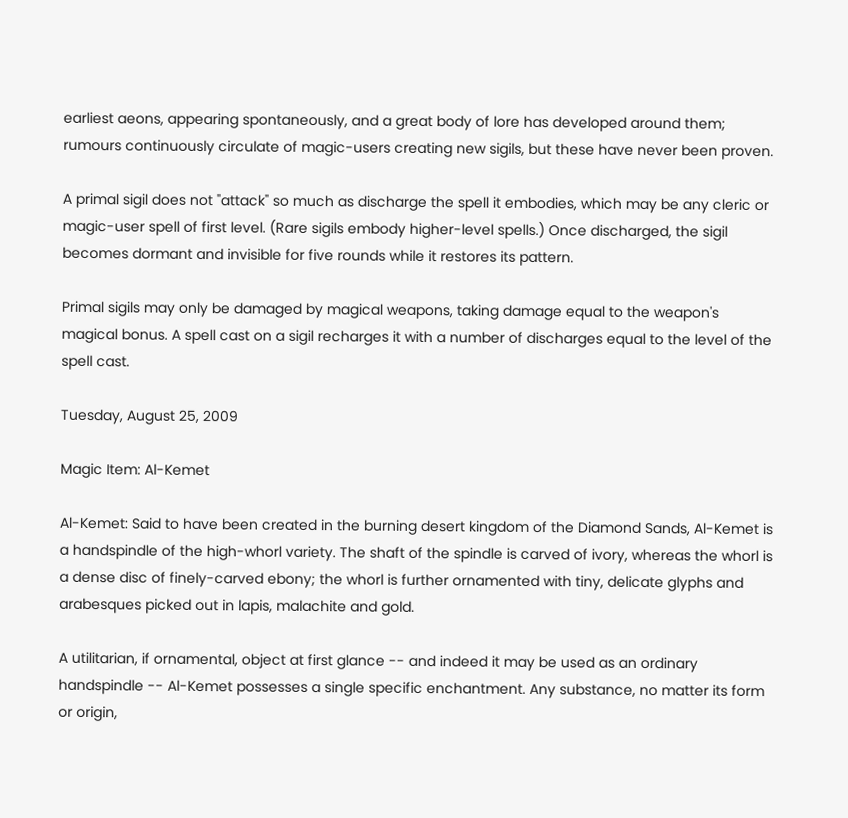earliest aeons, appearing spontaneously, and a great body of lore has developed around them; rumours continuously circulate of magic-users creating new sigils, but these have never been proven.

A primal sigil does not "attack" so much as discharge the spell it embodies, which may be any cleric or magic-user spell of first level. (Rare sigils embody higher-level spells.) Once discharged, the sigil becomes dormant and invisible for five rounds while it restores its pattern.

Primal sigils may only be damaged by magical weapons, taking damage equal to the weapon's magical bonus. A spell cast on a sigil recharges it with a number of discharges equal to the level of the spell cast.

Tuesday, August 25, 2009

Magic Item: Al-Kemet

Al-Kemet: Said to have been created in the burning desert kingdom of the Diamond Sands, Al-Kemet is a handspindle of the high-whorl variety. The shaft of the spindle is carved of ivory, whereas the whorl is a dense disc of finely-carved ebony; the whorl is further ornamented with tiny, delicate glyphs and arabesques picked out in lapis, malachite and gold.

A utilitarian, if ornamental, object at first glance -- and indeed it may be used as an ordinary handspindle -- Al-Kemet possesses a single specific enchantment. Any substance, no matter its form or origin,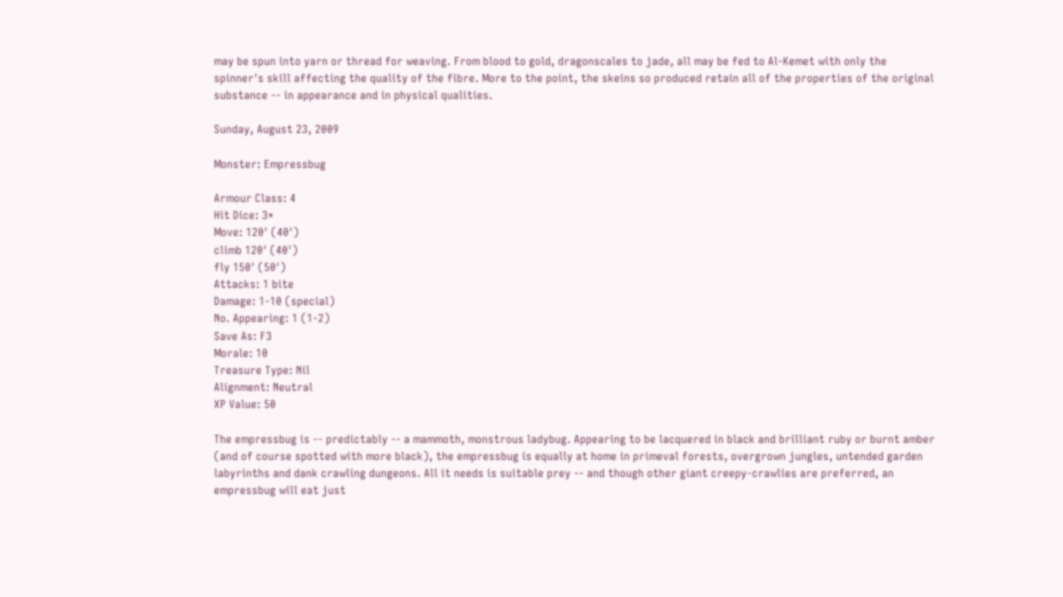may be spun into yarn or thread for weaving. From blood to gold, dragonscales to jade, all may be fed to Al-Kemet with only the spinner's skill affecting the quality of the fibre. More to the point, the skeins so produced retain all of the properties of the original substance -- in appearance and in physical qualities.

Sunday, August 23, 2009

Monster: Empressbug

Armour Class: 4
Hit Dice: 3*
Move: 120' (40')
climb 120' (40')
fly 150' (50')
Attacks: 1 bite
Damage: 1-10 (special)
No. Appearing: 1 (1-2)
Save As: F3
Morale: 10
Treasure Type: Nil
Alignment: Neutral
XP Value: 50

The empressbug is -- predictably -- a mammoth, monstrous ladybug. Appearing to be lacquered in black and brilliant ruby or burnt amber (and of course spotted with more black), the empressbug is equally at home in primeval forests, overgrown jungles, untended garden labyrinths and dank crawling dungeons. All it needs is suitable prey -- and though other giant creepy-crawlies are preferred, an empressbug will eat just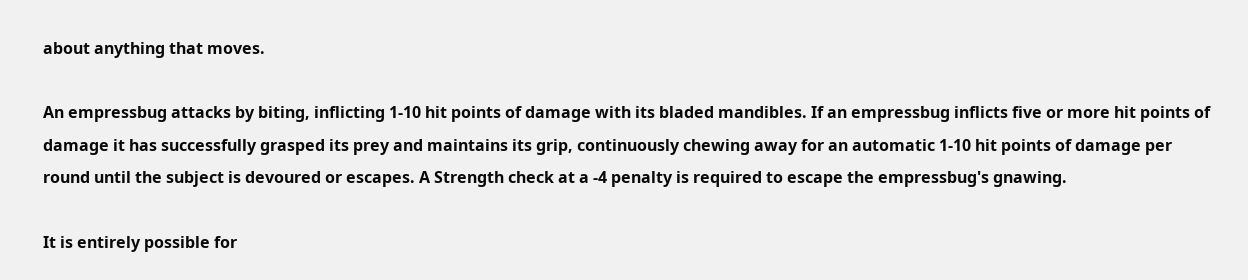about anything that moves.

An empressbug attacks by biting, inflicting 1-10 hit points of damage with its bladed mandibles. If an empressbug inflicts five or more hit points of damage it has successfully grasped its prey and maintains its grip, continuously chewing away for an automatic 1-10 hit points of damage per round until the subject is devoured or escapes. A Strength check at a -4 penalty is required to escape the empressbug's gnawing.

It is entirely possible for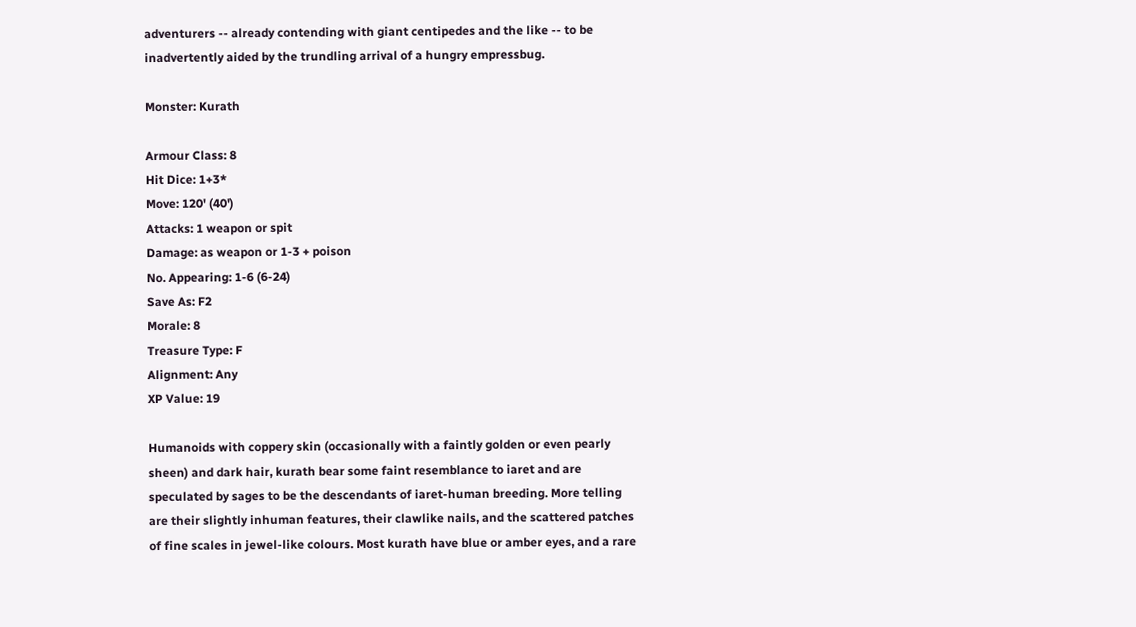adventurers -- already contending with giant centipedes and the like -- to be inadvertently aided by the trundling arrival of a hungry empressbug.

Monster: Kurath

Armour Class: 8
Hit Dice: 1+3*
Move: 120' (40')
Attacks: 1 weapon or spit
Damage: as weapon or 1-3 + poison
No. Appearing: 1-6 (6-24)
Save As: F2
Morale: 8
Treasure Type: F
Alignment: Any
XP Value: 19

Humanoids with coppery skin (occasionally with a faintly golden or even pearly sheen) and dark hair, kurath bear some faint resemblance to iaret and are speculated by sages to be the descendants of iaret-human breeding. More telling are their slightly inhuman features, their clawlike nails, and the scattered patches of fine scales in jewel-like colours. Most kurath have blue or amber eyes, and a rare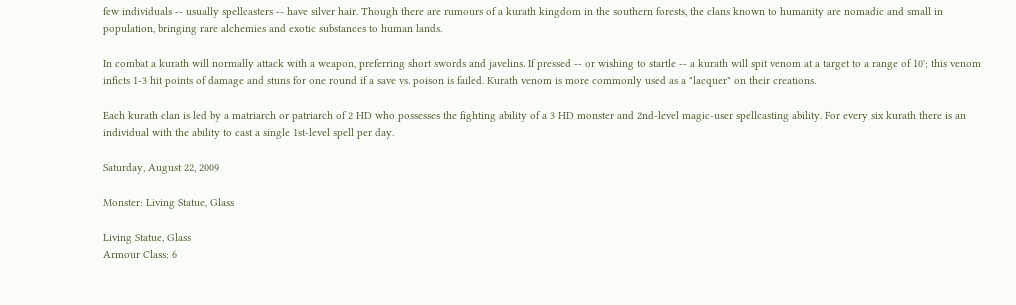few individuals -- usually spellcasters -- have silver hair. Though there are rumours of a kurath kingdom in the southern forests, the clans known to humanity are nomadic and small in population, bringing rare alchemies and exotic substances to human lands.

In combat a kurath will normally attack with a weapon, preferring short swords and javelins. If pressed -- or wishing to startle -- a kurath will spit venom at a target to a range of 10'; this venom inficts 1-3 hit points of damage and stuns for one round if a save vs. poison is failed. Kurath venom is more commonly used as a "lacquer" on their creations.

Each kurath clan is led by a matriarch or patriarch of 2 HD who possesses the fighting ability of a 3 HD monster and 2nd-level magic-user spellcasting ability. For every six kurath there is an individual with the ability to cast a single 1st-level spell per day.

Saturday, August 22, 2009

Monster: Living Statue, Glass

Living Statue, Glass
Armour Class: 6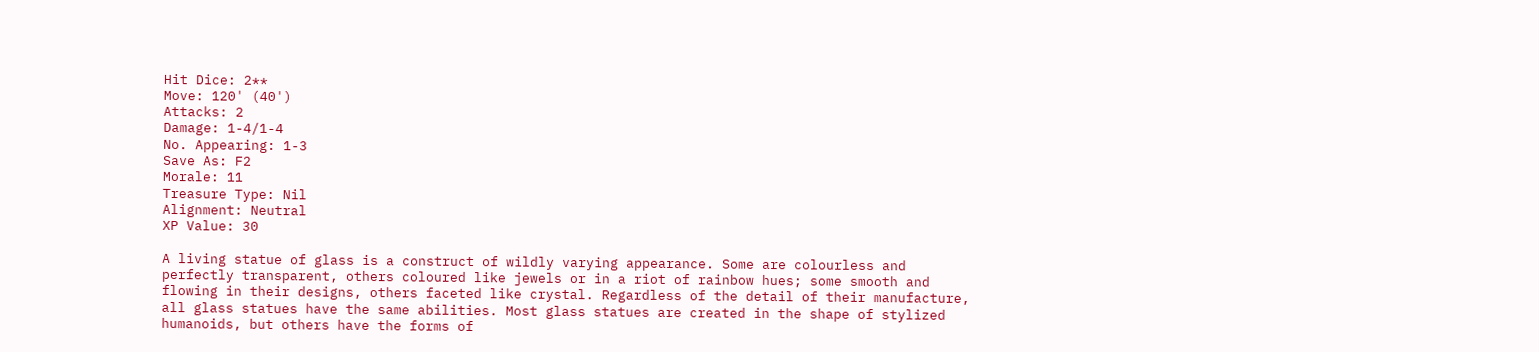Hit Dice: 2**
Move: 120' (40')
Attacks: 2
Damage: 1-4/1-4
No. Appearing: 1-3
Save As: F2
Morale: 11
Treasure Type: Nil
Alignment: Neutral
XP Value: 30

A living statue of glass is a construct of wildly varying appearance. Some are colourless and perfectly transparent, others coloured like jewels or in a riot of rainbow hues; some smooth and flowing in their designs, others faceted like crystal. Regardless of the detail of their manufacture, all glass statues have the same abilities. Most glass statues are created in the shape of stylized humanoids, but others have the forms of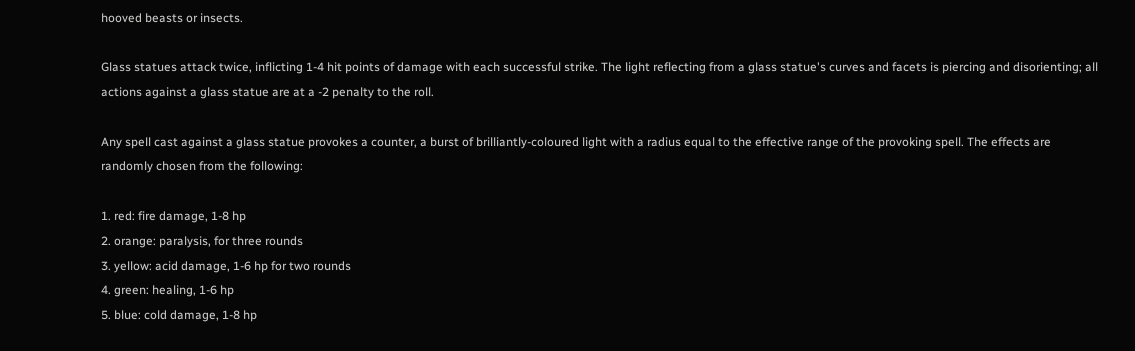hooved beasts or insects.

Glass statues attack twice, inflicting 1-4 hit points of damage with each successful strike. The light reflecting from a glass statue's curves and facets is piercing and disorienting; all actions against a glass statue are at a -2 penalty to the roll.

Any spell cast against a glass statue provokes a counter, a burst of brilliantly-coloured light with a radius equal to the effective range of the provoking spell. The effects are randomly chosen from the following:

1. red: fire damage, 1-8 hp
2. orange: paralysis, for three rounds
3. yellow: acid damage, 1-6 hp for two rounds
4. green: healing, 1-6 hp
5. blue: cold damage, 1-8 hp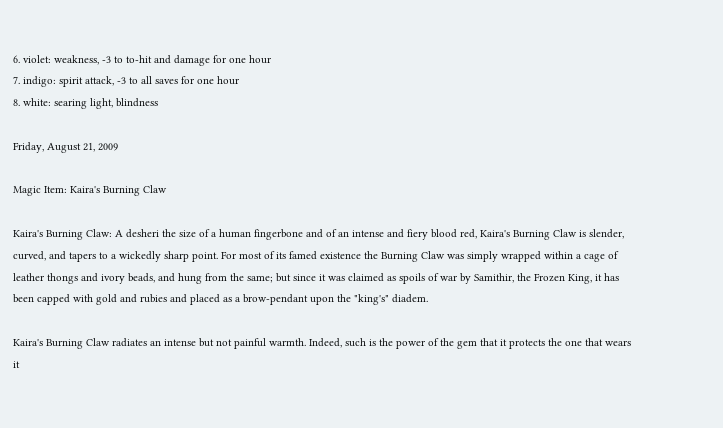6. violet: weakness, -3 to to-hit and damage for one hour
7. indigo: spirit attack, -3 to all saves for one hour
8. white: searing light, blindness

Friday, August 21, 2009

Magic Item: Kaira's Burning Claw

Kaira's Burning Claw: A desheri the size of a human fingerbone and of an intense and fiery blood red, Kaira's Burning Claw is slender, curved, and tapers to a wickedly sharp point. For most of its famed existence the Burning Claw was simply wrapped within a cage of leather thongs and ivory beads, and hung from the same; but since it was claimed as spoils of war by Samithir, the Frozen King, it has been capped with gold and rubies and placed as a brow-pendant upon the "king's" diadem.

Kaira's Burning Claw radiates an intense but not painful warmth. Indeed, such is the power of the gem that it protects the one that wears it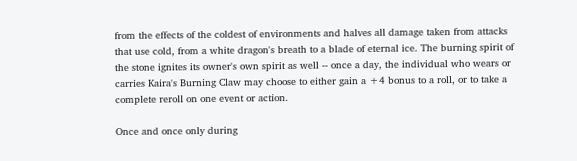from the effects of the coldest of environments and halves all damage taken from attacks that use cold, from a white dragon's breath to a blade of eternal ice. The burning spirit of the stone ignites its owner's own spirit as well -- once a day, the individual who wears or carries Kaira's Burning Claw may choose to either gain a +4 bonus to a roll, or to take a complete reroll on one event or action.

Once and once only during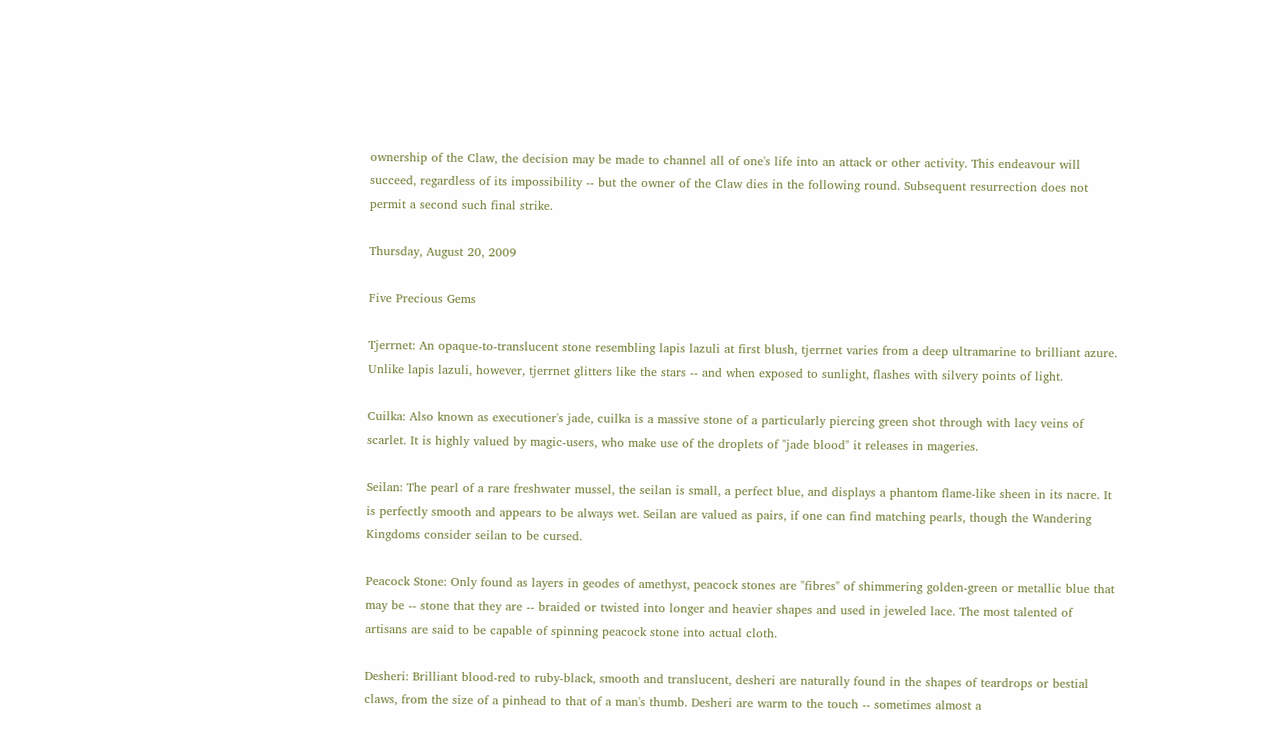ownership of the Claw, the decision may be made to channel all of one's life into an attack or other activity. This endeavour will succeed, regardless of its impossibility -- but the owner of the Claw dies in the following round. Subsequent resurrection does not permit a second such final strike.

Thursday, August 20, 2009

Five Precious Gems

Tjerrnet: An opaque-to-translucent stone resembling lapis lazuli at first blush, tjerrnet varies from a deep ultramarine to brilliant azure. Unlike lapis lazuli, however, tjerrnet glitters like the stars -- and when exposed to sunlight, flashes with silvery points of light.

Cuilka: Also known as executioner's jade, cuilka is a massive stone of a particularly piercing green shot through with lacy veins of scarlet. It is highly valued by magic-users, who make use of the droplets of "jade blood" it releases in mageries.

Seilan: The pearl of a rare freshwater mussel, the seilan is small, a perfect blue, and displays a phantom flame-like sheen in its nacre. It is perfectly smooth and appears to be always wet. Seilan are valued as pairs, if one can find matching pearls, though the Wandering Kingdoms consider seilan to be cursed.

Peacock Stone: Only found as layers in geodes of amethyst, peacock stones are "fibres" of shimmering golden-green or metallic blue that may be -- stone that they are -- braided or twisted into longer and heavier shapes and used in jeweled lace. The most talented of artisans are said to be capable of spinning peacock stone into actual cloth.

Desheri: Brilliant blood-red to ruby-black, smooth and translucent, desheri are naturally found in the shapes of teardrops or bestial claws, from the size of a pinhead to that of a man's thumb. Desheri are warm to the touch -- sometimes almost a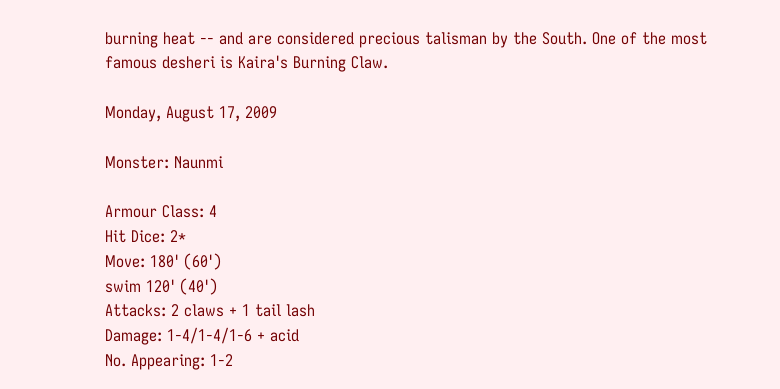burning heat -- and are considered precious talisman by the South. One of the most famous desheri is Kaira's Burning Claw.

Monday, August 17, 2009

Monster: Naunmi

Armour Class: 4
Hit Dice: 2*
Move: 180' (60')
swim 120' (40')
Attacks: 2 claws + 1 tail lash
Damage: 1-4/1-4/1-6 + acid
No. Appearing: 1-2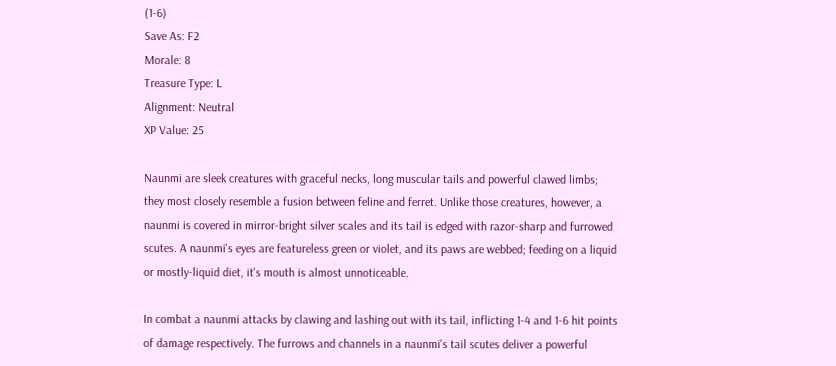(1-6)
Save As: F2
Morale: 8
Treasure Type: L
Alignment: Neutral
XP Value: 25

Naunmi are sleek creatures with graceful necks, long muscular tails and powerful clawed limbs; they most closely resemble a fusion between feline and ferret. Unlike those creatures, however, a naunmi is covered in mirror-bright silver scales and its tail is edged with razor-sharp and furrowed scutes. A naunmi's eyes are featureless green or violet, and its paws are webbed; feeding on a liquid or mostly-liquid diet, it's mouth is almost unnoticeable.

In combat a naunmi attacks by clawing and lashing out with its tail, inflicting 1-4 and 1-6 hit points of damage respectively. The furrows and channels in a naunmi's tail scutes deliver a powerful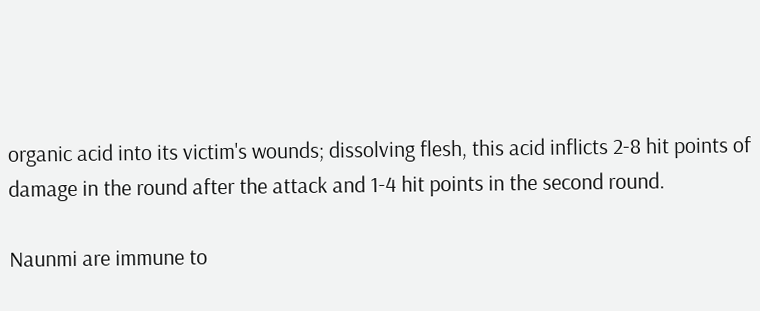organic acid into its victim's wounds; dissolving flesh, this acid inflicts 2-8 hit points of damage in the round after the attack and 1-4 hit points in the second round.

Naunmi are immune to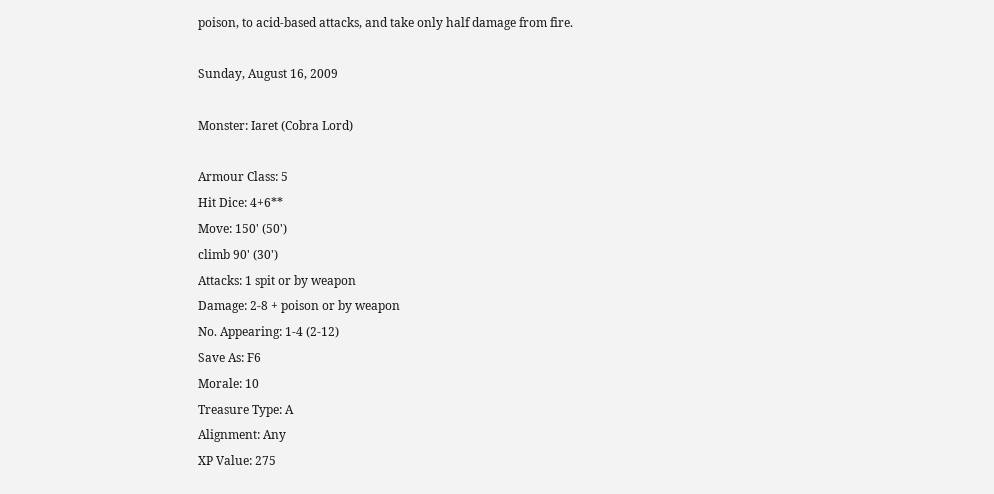poison, to acid-based attacks, and take only half damage from fire.

Sunday, August 16, 2009

Monster: Iaret (Cobra Lord)

Armour Class: 5
Hit Dice: 4+6**
Move: 150' (50')
climb 90' (30')
Attacks: 1 spit or by weapon
Damage: 2-8 + poison or by weapon
No. Appearing: 1-4 (2-12)
Save As: F6
Morale: 10
Treasure Type: A
Alignment: Any
XP Value: 275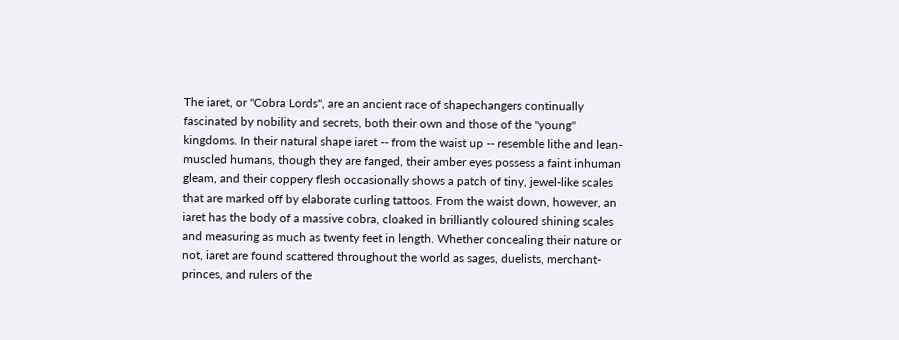The iaret, or "Cobra Lords", are an ancient race of shapechangers continually fascinated by nobility and secrets, both their own and those of the "young" kingdoms. In their natural shape iaret -- from the waist up -- resemble lithe and lean-muscled humans, though they are fanged, their amber eyes possess a faint inhuman gleam, and their coppery flesh occasionally shows a patch of tiny, jewel-like scales that are marked off by elaborate curling tattoos. From the waist down, however, an iaret has the body of a massive cobra, cloaked in brilliantly coloured shining scales and measuring as much as twenty feet in length. Whether concealing their nature or not, iaret are found scattered throughout the world as sages, duelists, merchant-princes, and rulers of the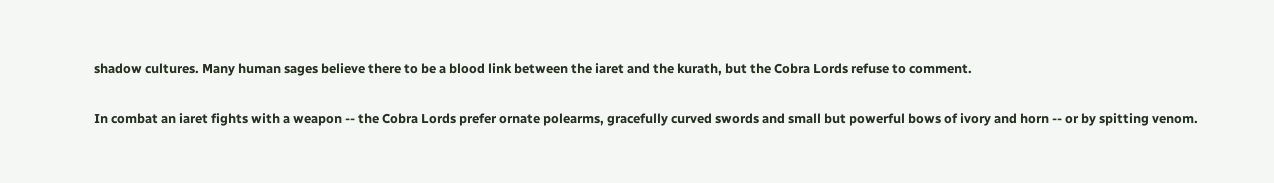shadow cultures. Many human sages believe there to be a blood link between the iaret and the kurath, but the Cobra Lords refuse to comment.

In combat an iaret fights with a weapon -- the Cobra Lords prefer ornate polearms, gracefully curved swords and small but powerful bows of ivory and horn -- or by spitting venom.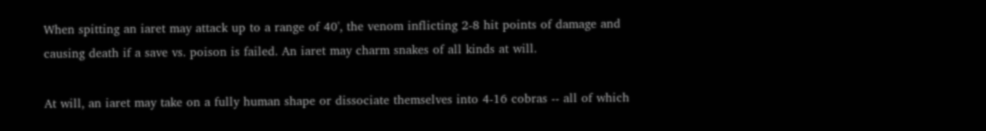When spitting an iaret may attack up to a range of 40', the venom inflicting 2-8 hit points of damage and causing death if a save vs. poison is failed. An iaret may charm snakes of all kinds at will.

At will, an iaret may take on a fully human shape or dissociate themselves into 4-16 cobras -- all of which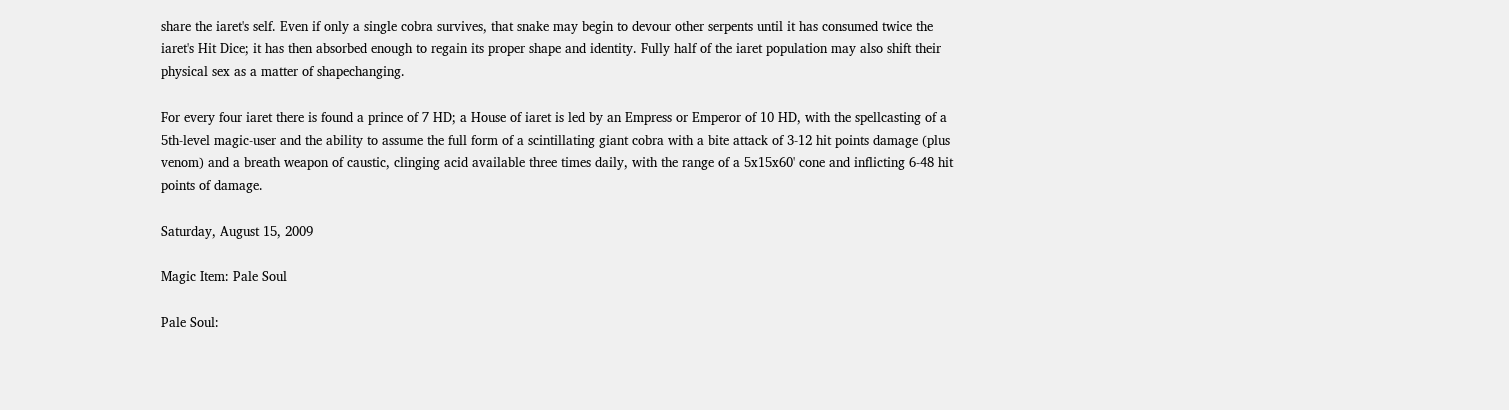share the iaret's self. Even if only a single cobra survives, that snake may begin to devour other serpents until it has consumed twice the iaret's Hit Dice; it has then absorbed enough to regain its proper shape and identity. Fully half of the iaret population may also shift their physical sex as a matter of shapechanging.

For every four iaret there is found a prince of 7 HD; a House of iaret is led by an Empress or Emperor of 10 HD, with the spellcasting of a 5th-level magic-user and the ability to assume the full form of a scintillating giant cobra with a bite attack of 3-12 hit points damage (plus venom) and a breath weapon of caustic, clinging acid available three times daily, with the range of a 5x15x60' cone and inflicting 6-48 hit points of damage.

Saturday, August 15, 2009

Magic Item: Pale Soul

Pale Soul: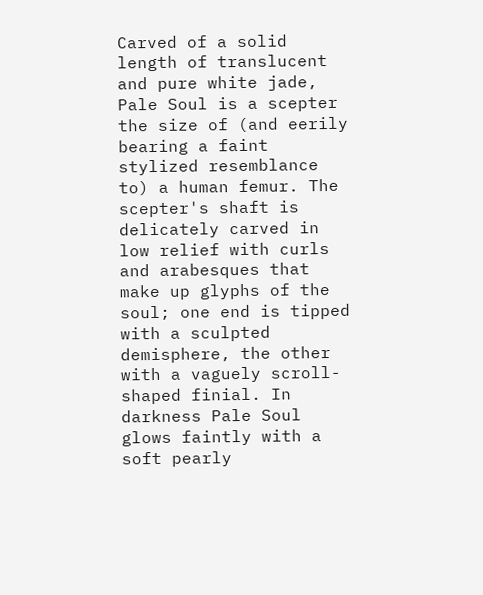Carved of a solid length of translucent and pure white jade, Pale Soul is a scepter the size of (and eerily bearing a faint stylized resemblance to) a human femur. The scepter's shaft is delicately carved in low relief with curls and arabesques that make up glyphs of the soul; one end is tipped with a sculpted demisphere, the other with a vaguely scroll-shaped finial. In darkness Pale Soul glows faintly with a soft pearly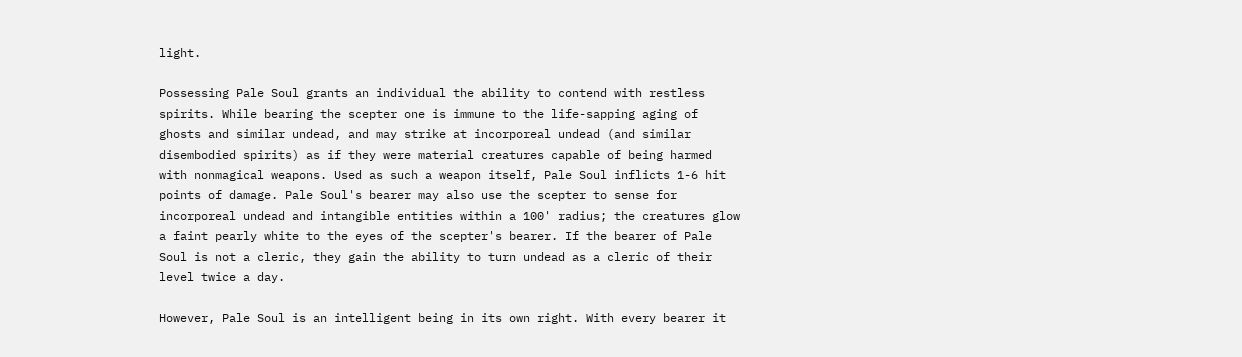light.

Possessing Pale Soul grants an individual the ability to contend with restless spirits. While bearing the scepter one is immune to the life-sapping aging of ghosts and similar undead, and may strike at incorporeal undead (and similar disembodied spirits) as if they were material creatures capable of being harmed with nonmagical weapons. Used as such a weapon itself, Pale Soul inflicts 1-6 hit points of damage. Pale Soul's bearer may also use the scepter to sense for incorporeal undead and intangible entities within a 100' radius; the creatures glow a faint pearly white to the eyes of the scepter's bearer. If the bearer of Pale Soul is not a cleric, they gain the ability to turn undead as a cleric of their level twice a day.

However, Pale Soul is an intelligent being in its own right. With every bearer it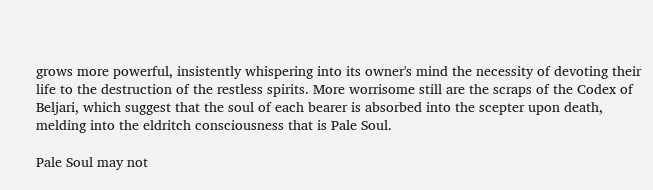grows more powerful, insistently whispering into its owner's mind the necessity of devoting their life to the destruction of the restless spirits. More worrisome still are the scraps of the Codex of Beljari, which suggest that the soul of each bearer is absorbed into the scepter upon death, melding into the eldritch consciousness that is Pale Soul.

Pale Soul may not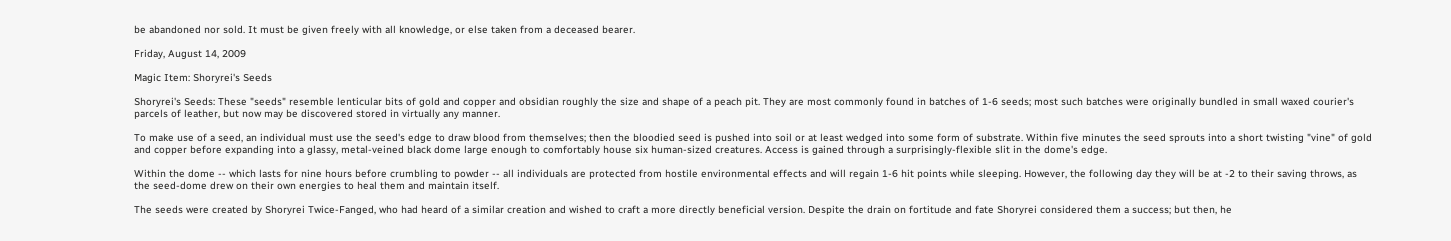be abandoned nor sold. It must be given freely with all knowledge, or else taken from a deceased bearer.

Friday, August 14, 2009

Magic Item: Shoryrei's Seeds

Shoryrei's Seeds: These "seeds" resemble lenticular bits of gold and copper and obsidian roughly the size and shape of a peach pit. They are most commonly found in batches of 1-6 seeds; most such batches were originally bundled in small waxed courier's parcels of leather, but now may be discovered stored in virtually any manner.

To make use of a seed, an individual must use the seed's edge to draw blood from themselves; then the bloodied seed is pushed into soil or at least wedged into some form of substrate. Within five minutes the seed sprouts into a short twisting "vine" of gold and copper before expanding into a glassy, metal-veined black dome large enough to comfortably house six human-sized creatures. Access is gained through a surprisingly-flexible slit in the dome's edge.

Within the dome -- which lasts for nine hours before crumbling to powder -- all individuals are protected from hostile environmental effects and will regain 1-6 hit points while sleeping. However, the following day they will be at -2 to their saving throws, as the seed-dome drew on their own energies to heal them and maintain itself.

The seeds were created by Shoryrei Twice-Fanged, who had heard of a similar creation and wished to craft a more directly beneficial version. Despite the drain on fortitude and fate Shoryrei considered them a success; but then, he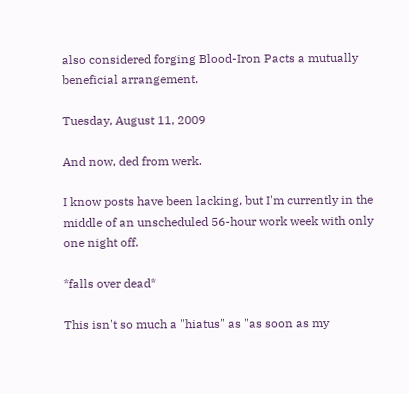also considered forging Blood-Iron Pacts a mutually beneficial arrangement.

Tuesday, August 11, 2009

And now, ded from werk.

I know posts have been lacking, but I'm currently in the middle of an unscheduled 56-hour work week with only one night off.

*falls over dead*

This isn't so much a "hiatus" as "as soon as my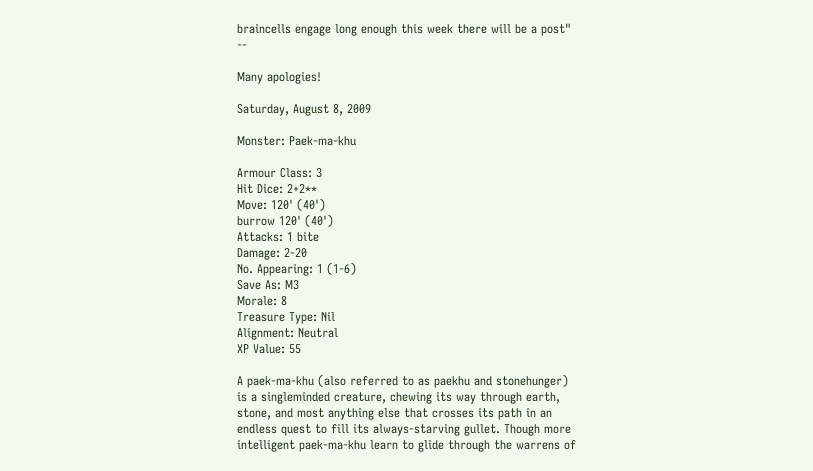braincells engage long enough this week there will be a post" --

Many apologies!

Saturday, August 8, 2009

Monster: Paek-ma-khu

Armour Class: 3
Hit Dice: 2+2**
Move: 120' (40')
burrow 120' (40')
Attacks: 1 bite
Damage: 2-20
No. Appearing: 1 (1-6)
Save As: M3
Morale: 8
Treasure Type: Nil
Alignment: Neutral
XP Value: 55

A paek-ma-khu (also referred to as paekhu and stonehunger) is a singleminded creature, chewing its way through earth, stone, and most anything else that crosses its path in an endless quest to fill its always-starving gullet. Though more intelligent paek-ma-khu learn to glide through the warrens of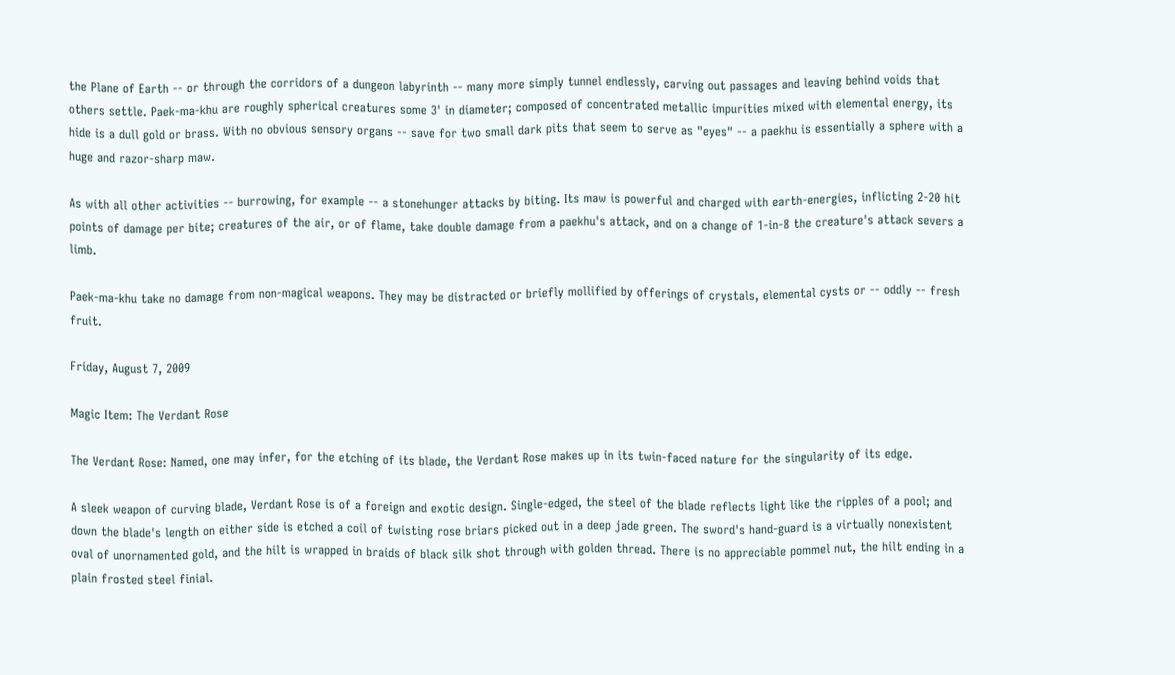the Plane of Earth -- or through the corridors of a dungeon labyrinth -- many more simply tunnel endlessly, carving out passages and leaving behind voids that others settle. Paek-ma-khu are roughly spherical creatures some 3' in diameter; composed of concentrated metallic impurities mixed with elemental energy, its hide is a dull gold or brass. With no obvious sensory organs -- save for two small dark pits that seem to serve as "eyes" -- a paekhu is essentially a sphere with a huge and razor-sharp maw.

As with all other activities -- burrowing, for example -- a stonehunger attacks by biting. Its maw is powerful and charged with earth-energies, inflicting 2-20 hit points of damage per bite; creatures of the air, or of flame, take double damage from a paekhu's attack, and on a change of 1-in-8 the creature's attack severs a limb.

Paek-ma-khu take no damage from non-magical weapons. They may be distracted or briefly mollified by offerings of crystals, elemental cysts or -- oddly -- fresh fruit.

Friday, August 7, 2009

Magic Item: The Verdant Rose

The Verdant Rose: Named, one may infer, for the etching of its blade, the Verdant Rose makes up in its twin-faced nature for the singularity of its edge.

A sleek weapon of curving blade, Verdant Rose is of a foreign and exotic design. Single-edged, the steel of the blade reflects light like the ripples of a pool; and down the blade's length on either side is etched a coil of twisting rose briars picked out in a deep jade green. The sword's hand-guard is a virtually nonexistent oval of unornamented gold, and the hilt is wrapped in braids of black silk shot through with golden thread. There is no appreciable pommel nut, the hilt ending in a plain frosted steel finial.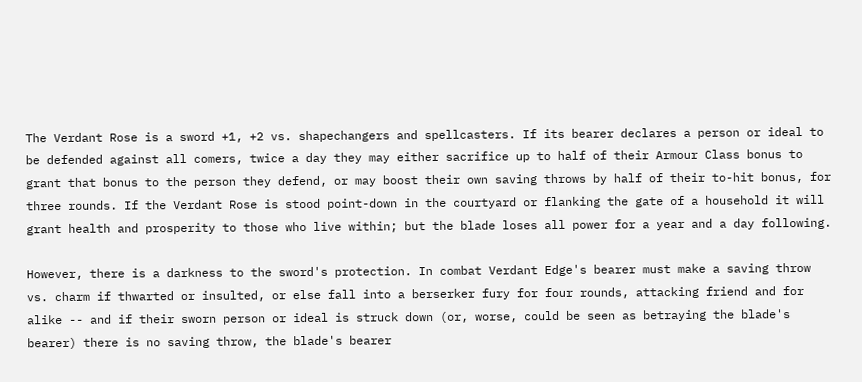The Verdant Rose is a sword +1, +2 vs. shapechangers and spellcasters. If its bearer declares a person or ideal to be defended against all comers, twice a day they may either sacrifice up to half of their Armour Class bonus to grant that bonus to the person they defend, or may boost their own saving throws by half of their to-hit bonus, for three rounds. If the Verdant Rose is stood point-down in the courtyard or flanking the gate of a household it will grant health and prosperity to those who live within; but the blade loses all power for a year and a day following.

However, there is a darkness to the sword's protection. In combat Verdant Edge's bearer must make a saving throw vs. charm if thwarted or insulted, or else fall into a berserker fury for four rounds, attacking friend and for alike -- and if their sworn person or ideal is struck down (or, worse, could be seen as betraying the blade's bearer) there is no saving throw, the blade's bearer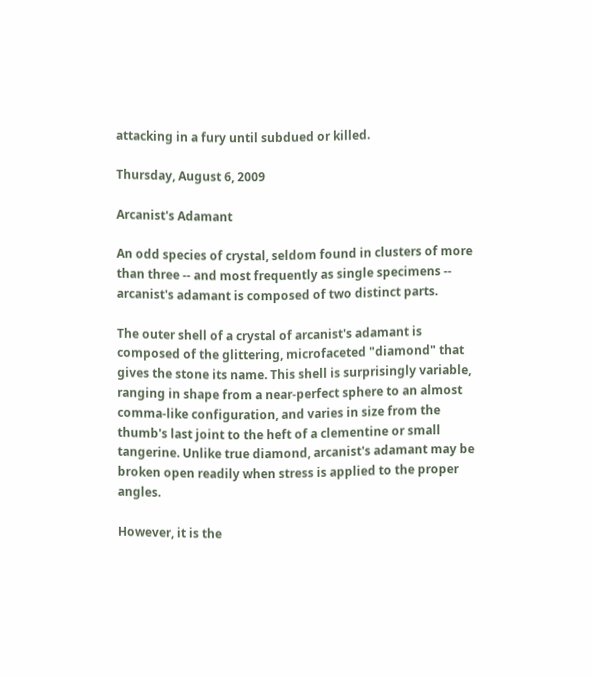attacking in a fury until subdued or killed.

Thursday, August 6, 2009

Arcanist's Adamant

An odd species of crystal, seldom found in clusters of more than three -- and most frequently as single specimens -- arcanist's adamant is composed of two distinct parts.

The outer shell of a crystal of arcanist's adamant is composed of the glittering, microfaceted "diamond" that gives the stone its name. This shell is surprisingly variable, ranging in shape from a near-perfect sphere to an almost comma-like configuration, and varies in size from the thumb's last joint to the heft of a clementine or small tangerine. Unlike true diamond, arcanist's adamant may be broken open readily when stress is applied to the proper angles.

However, it is the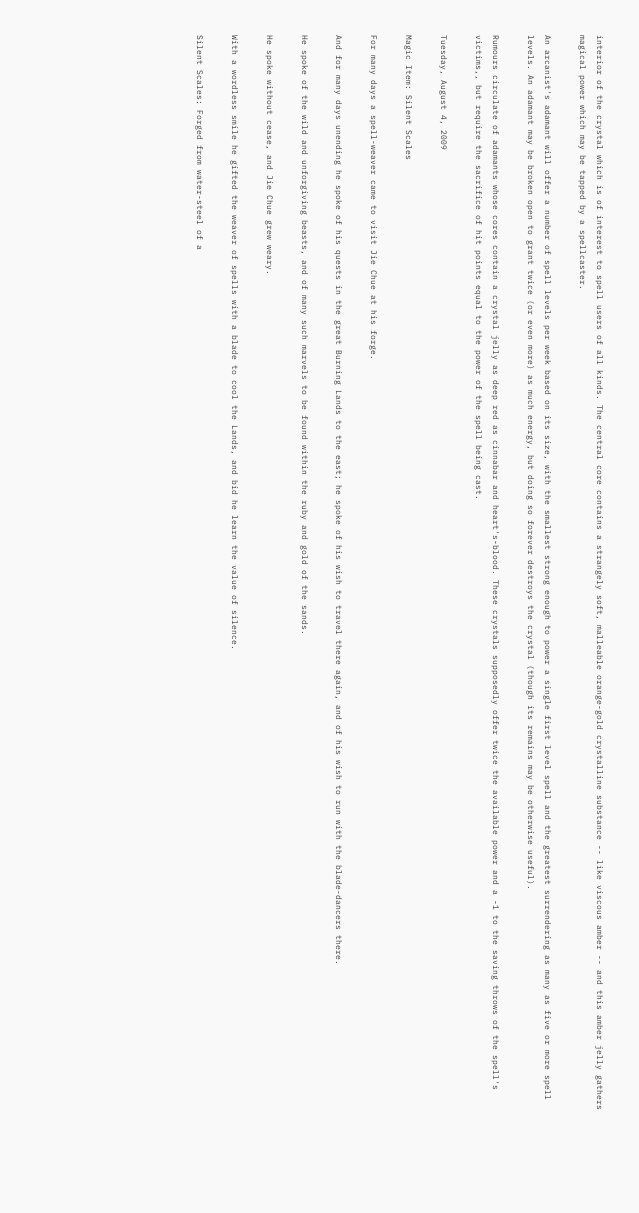interior of the crystal which is of interest to spell users of all kinds. The central core contains a strangely soft, malleable orange-gold crystalline substance -- like viscous amber -- and this amber jelly gathers magical power which may be tapped by a spellcaster.

An arcanist's adamant will offer a number of spell levels per week based on its size, with the smallest strong enough to power a single first level spell and the greatest surrendering as many as five or more spell levels. An adamant may be broken open to grant twice (or even more) as much energy, but doing so forever destroys the crystal (though its remains may be otherwise useful).

Rumours circulate of adamants whose cores contain a crystal jelly as deep red as cinnabar and heart's-blood. These crystals supposedly offer twice the available power and a -1 to the saving throws of the spell's victims,, but require the sacrifice of hit points equal to the power of the spell being cast.

Tuesday, August 4, 2009

Magic Item: Silent Scales

For many days a spell-weaver came to visit Jie Chue at his forge.

And for many days unending he spoke of his quests in the great Burning Lands to the east; he spoke of his wish to travel there again, and of his wish to run with the blade-dancers there.

He spoke of the wild and unforgiving beasts, and of many such marvels to be found within the ruby and gold of the sands.

He spoke without cease, and Jie Chue grew weary.

With a wordless smile he gifted the weaver of spells with a blade to cool the Lands, and bid he learn the value of silence.

Silent Scales: Forged from water-steel of a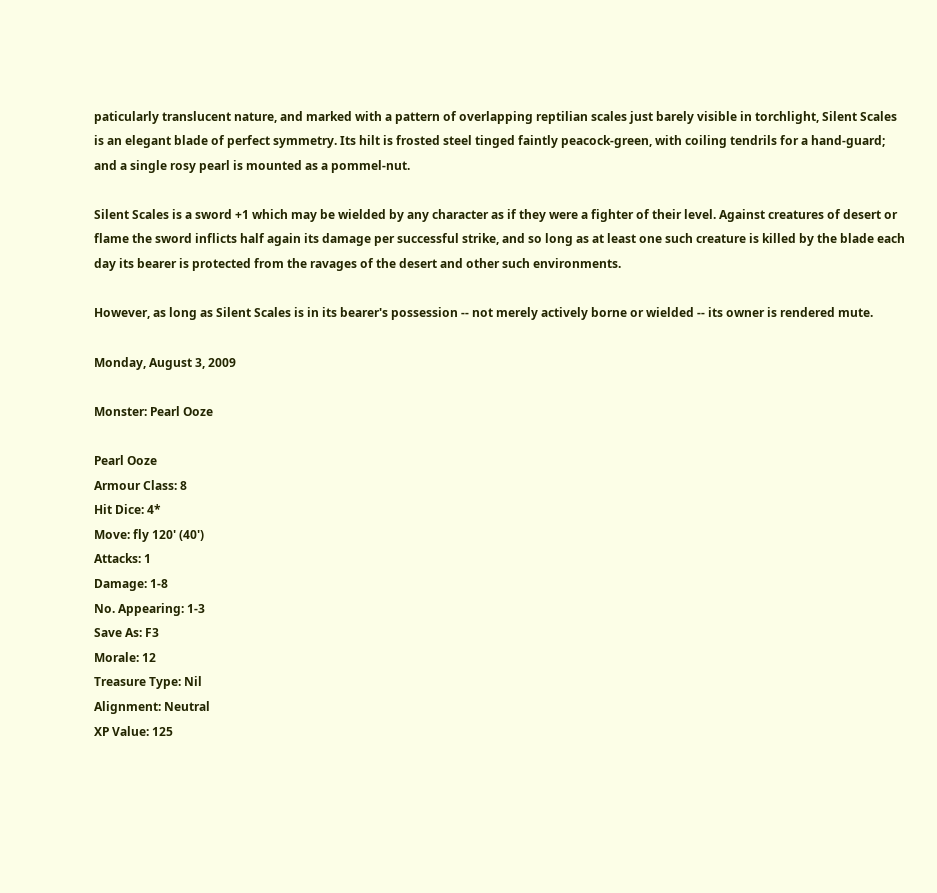paticularly translucent nature, and marked with a pattern of overlapping reptilian scales just barely visible in torchlight, Silent Scales is an elegant blade of perfect symmetry. Its hilt is frosted steel tinged faintly peacock-green, with coiling tendrils for a hand-guard; and a single rosy pearl is mounted as a pommel-nut.

Silent Scales is a sword +1 which may be wielded by any character as if they were a fighter of their level. Against creatures of desert or flame the sword inflicts half again its damage per successful strike, and so long as at least one such creature is killed by the blade each day its bearer is protected from the ravages of the desert and other such environments.

However, as long as Silent Scales is in its bearer's possession -- not merely actively borne or wielded -- its owner is rendered mute.

Monday, August 3, 2009

Monster: Pearl Ooze

Pearl Ooze
Armour Class: 8
Hit Dice: 4*
Move: fly 120' (40')
Attacks: 1
Damage: 1-8
No. Appearing: 1-3
Save As: F3
Morale: 12
Treasure Type: Nil
Alignment: Neutral
XP Value: 125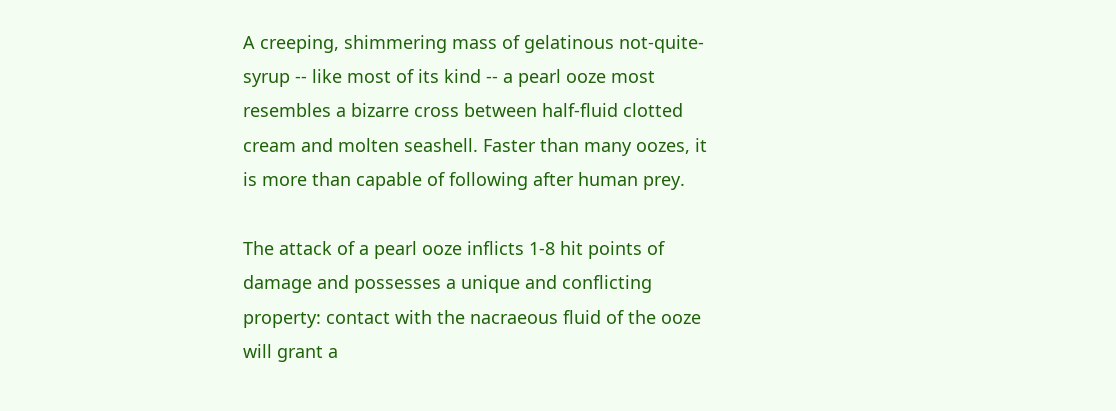A creeping, shimmering mass of gelatinous not-quite-syrup -- like most of its kind -- a pearl ooze most resembles a bizarre cross between half-fluid clotted cream and molten seashell. Faster than many oozes, it is more than capable of following after human prey.

The attack of a pearl ooze inflicts 1-8 hit points of damage and possesses a unique and conflicting property: contact with the nacraeous fluid of the ooze will grant a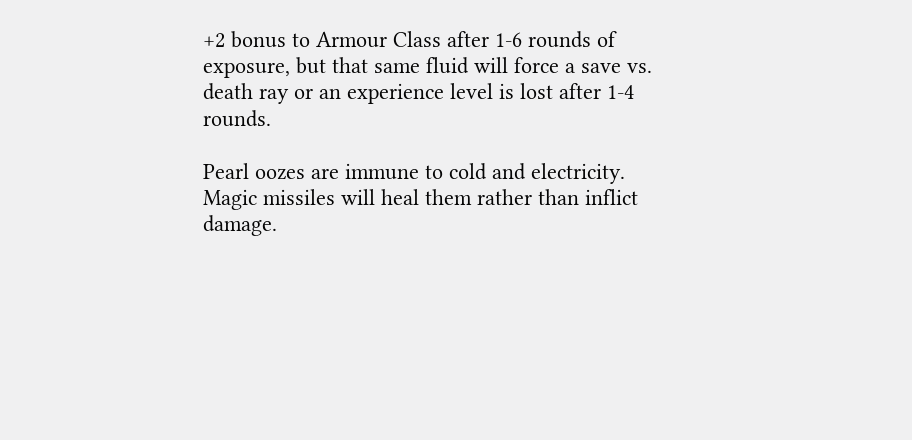+2 bonus to Armour Class after 1-6 rounds of exposure, but that same fluid will force a save vs. death ray or an experience level is lost after 1-4 rounds.

Pearl oozes are immune to cold and electricity. Magic missiles will heal them rather than inflict damage.